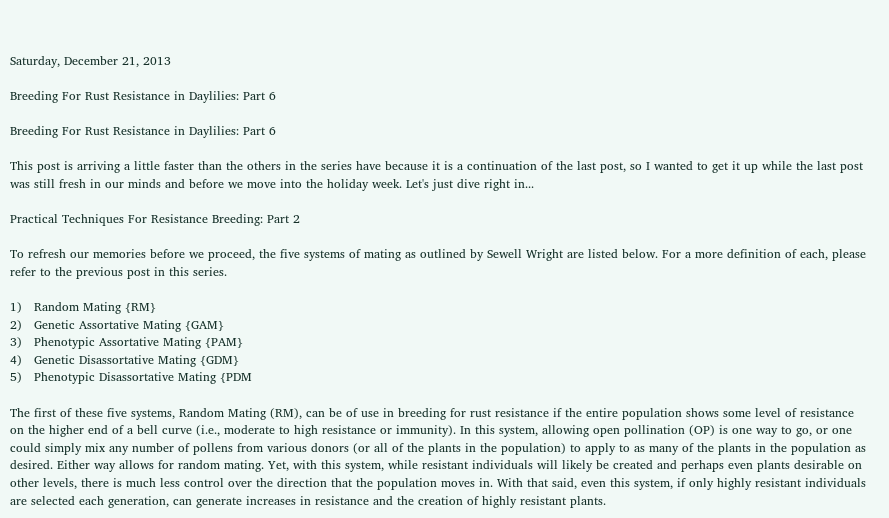Saturday, December 21, 2013

Breeding For Rust Resistance in Daylilies: Part 6

Breeding For Rust Resistance in Daylilies: Part 6

This post is arriving a little faster than the others in the series have because it is a continuation of the last post, so I wanted to get it up while the last post was still fresh in our minds and before we move into the holiday week. Let's just dive right in...

Practical Techniques For Resistance Breeding: Part 2

To refresh our memories before we proceed, the five systems of mating as outlined by Sewell Wright are listed below. For a more definition of each, please refer to the previous post in this series.

1)   Random Mating {RM}
2)   Genetic Assortative Mating {GAM}
3)   Phenotypic Assortative Mating {PAM}
4)   Genetic Disassortative Mating {GDM}
5)   Phenotypic Disassortative Mating {PDM

The first of these five systems, Random Mating (RM), can be of use in breeding for rust resistance if the entire population shows some level of resistance on the higher end of a bell curve (i.e., moderate to high resistance or immunity). In this system, allowing open pollination (OP) is one way to go, or one could simply mix any number of pollens from various donors (or all of the plants in the population) to apply to as many of the plants in the population as desired. Either way allows for random mating. Yet, with this system, while resistant individuals will likely be created and perhaps even plants desirable on other levels, there is much less control over the direction that the population moves in. With that said, even this system, if only highly resistant individuals are selected each generation, can generate increases in resistance and the creation of highly resistant plants.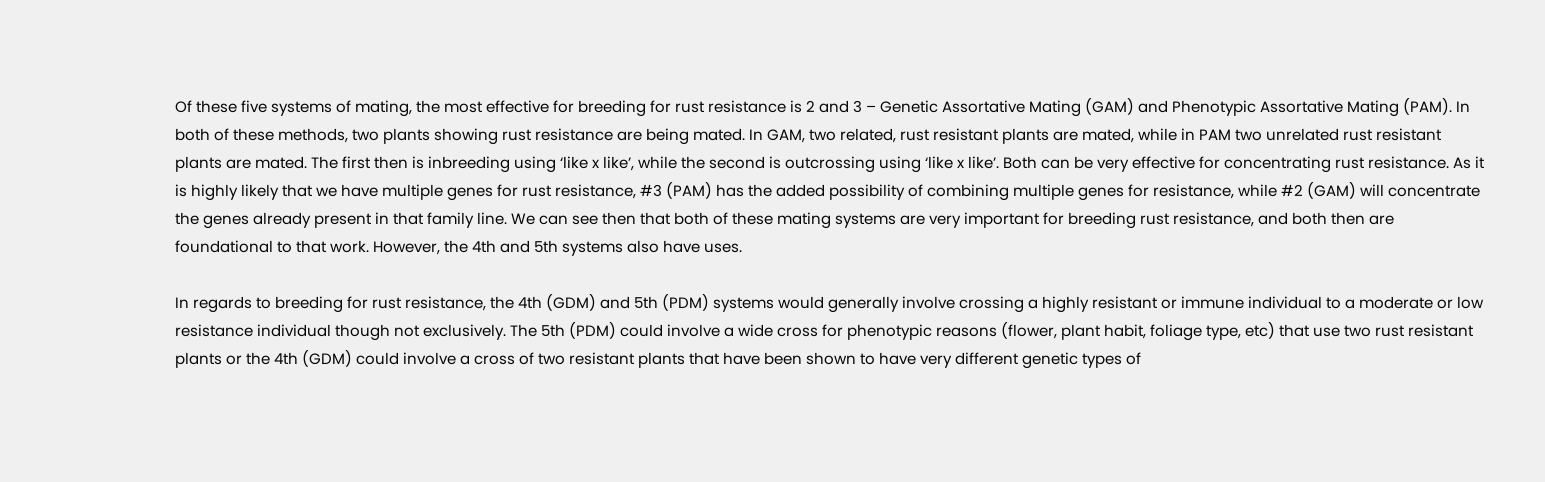Of these five systems of mating, the most effective for breeding for rust resistance is 2 and 3 – Genetic Assortative Mating (GAM) and Phenotypic Assortative Mating (PAM). In both of these methods, two plants showing rust resistance are being mated. In GAM, two related, rust resistant plants are mated, while in PAM two unrelated rust resistant plants are mated. The first then is inbreeding using ‘like x like’, while the second is outcrossing using ‘like x like’. Both can be very effective for concentrating rust resistance. As it is highly likely that we have multiple genes for rust resistance, #3 (PAM) has the added possibility of combining multiple genes for resistance, while #2 (GAM) will concentrate the genes already present in that family line. We can see then that both of these mating systems are very important for breeding rust resistance, and both then are foundational to that work. However, the 4th and 5th systems also have uses.

In regards to breeding for rust resistance, the 4th (GDM) and 5th (PDM) systems would generally involve crossing a highly resistant or immune individual to a moderate or low resistance individual though not exclusively. The 5th (PDM) could involve a wide cross for phenotypic reasons (flower, plant habit, foliage type, etc) that use two rust resistant plants or the 4th (GDM) could involve a cross of two resistant plants that have been shown to have very different genetic types of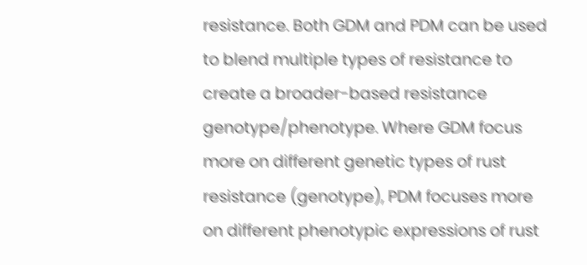resistance. Both GDM and PDM can be used to blend multiple types of resistance to create a broader-based resistance genotype/phenotype. Where GDM focus more on different genetic types of rust resistance (genotype), PDM focuses more on different phenotypic expressions of rust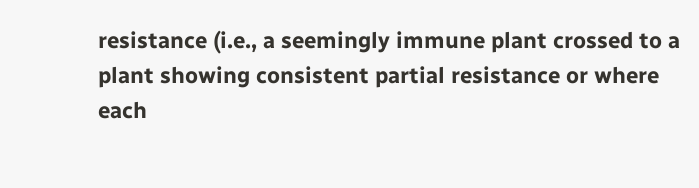resistance (i.e., a seemingly immune plant crossed to a plant showing consistent partial resistance or where each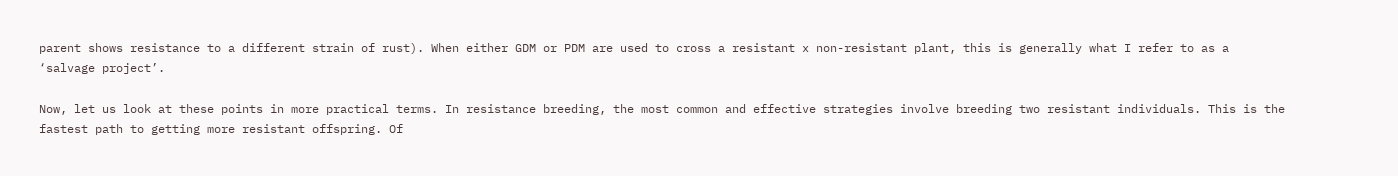parent shows resistance to a different strain of rust). When either GDM or PDM are used to cross a resistant x non-resistant plant, this is generally what I refer to as a ‘salvage project’.

Now, let us look at these points in more practical terms. In resistance breeding, the most common and effective strategies involve breeding two resistant individuals. This is the fastest path to getting more resistant offspring. Of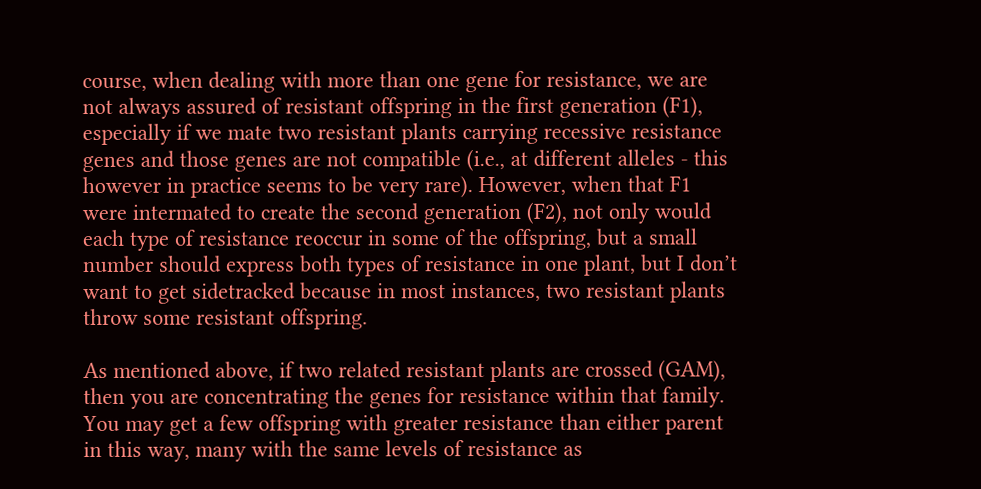course, when dealing with more than one gene for resistance, we are not always assured of resistant offspring in the first generation (F1), especially if we mate two resistant plants carrying recessive resistance genes and those genes are not compatible (i.e., at different alleles - this however in practice seems to be very rare). However, when that F1 were intermated to create the second generation (F2), not only would each type of resistance reoccur in some of the offspring, but a small number should express both types of resistance in one plant, but I don’t want to get sidetracked because in most instances, two resistant plants throw some resistant offspring.

As mentioned above, if two related resistant plants are crossed (GAM), then you are concentrating the genes for resistance within that family. You may get a few offspring with greater resistance than either parent in this way, many with the same levels of resistance as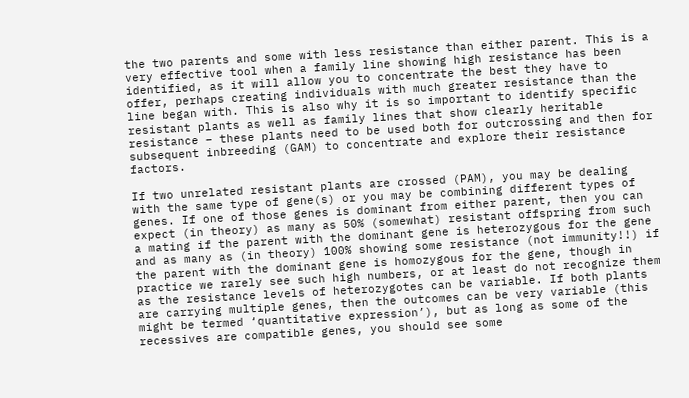the two parents and some with less resistance than either parent. This is a very effective tool when a family line showing high resistance has been identified, as it will allow you to concentrate the best they have to offer, perhaps creating individuals with much greater resistance than the line began with. This is also why it is so important to identify specific resistant plants as well as family lines that show clearly heritable resistance – these plants need to be used both for outcrossing and then for subsequent inbreeding (GAM) to concentrate and explore their resistance factors.

If two unrelated resistant plants are crossed (PAM), you may be dealing with the same type of gene(s) or you may be combining different types of genes. If one of those genes is dominant from either parent, then you can expect (in theory) as many as 50% (somewhat) resistant offspring from such a mating if the parent with the dominant gene is heterozygous for the gene and as many as (in theory) 100% showing some resistance (not immunity!!) if the parent with the dominant gene is homozygous for the gene, though in practice we rarely see such high numbers, or at least do not recognize them as the resistance levels of heterozygotes can be variable. If both plants are carrying multiple genes, then the outcomes can be very variable (this might be termed ‘quantitative expression’), but as long as some of the recessives are compatible genes, you should see some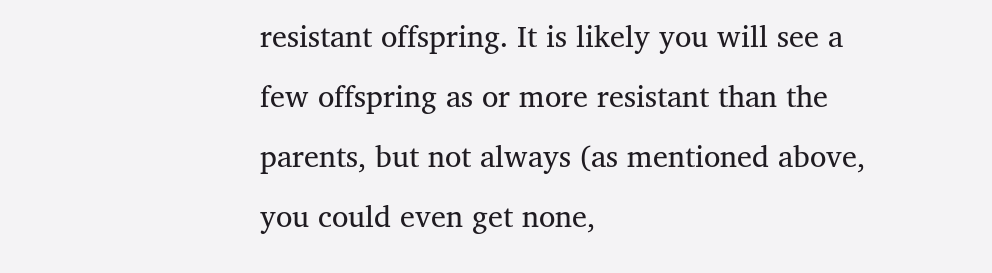resistant offspring. It is likely you will see a few offspring as or more resistant than the parents, but not always (as mentioned above, you could even get none,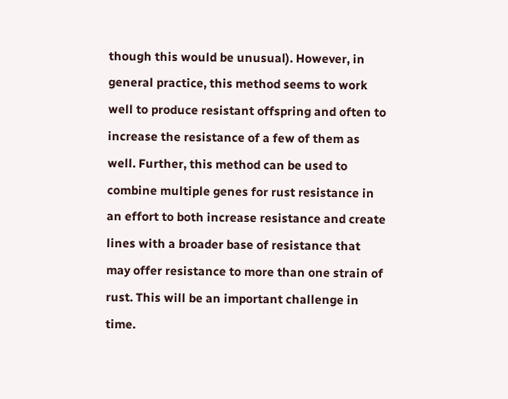though this would be unusual). However, in general practice, this method seems to work well to produce resistant offspring and often to increase the resistance of a few of them as well. Further, this method can be used to combine multiple genes for rust resistance in an effort to both increase resistance and create lines with a broader base of resistance that may offer resistance to more than one strain of rust. This will be an important challenge in time.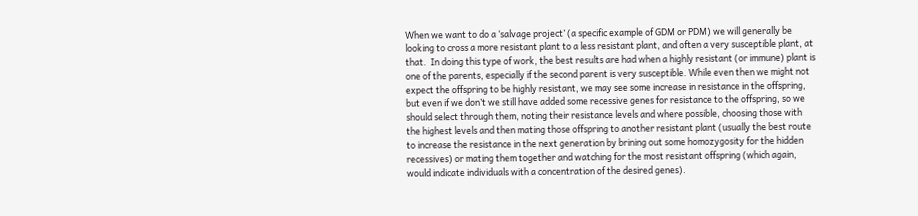When we want to do a ‘salvage project’ (a specific example of GDM or PDM) we will generally be looking to cross a more resistant plant to a less resistant plant, and often a very susceptible plant, at that.  In doing this type of work, the best results are had when a highly resistant (or immune) plant is one of the parents, especially if the second parent is very susceptible. While even then we might not expect the offspring to be highly resistant, we may see some increase in resistance in the offspring, but even if we don’t we still have added some recessive genes for resistance to the offspring, so we should select through them, noting their resistance levels and where possible, choosing those with the highest levels and then mating those offspring to another resistant plant (usually the best route to increase the resistance in the next generation by brining out some homozygosity for the hidden recessives) or mating them together and watching for the most resistant offspring (which again, would indicate individuals with a concentration of the desired genes).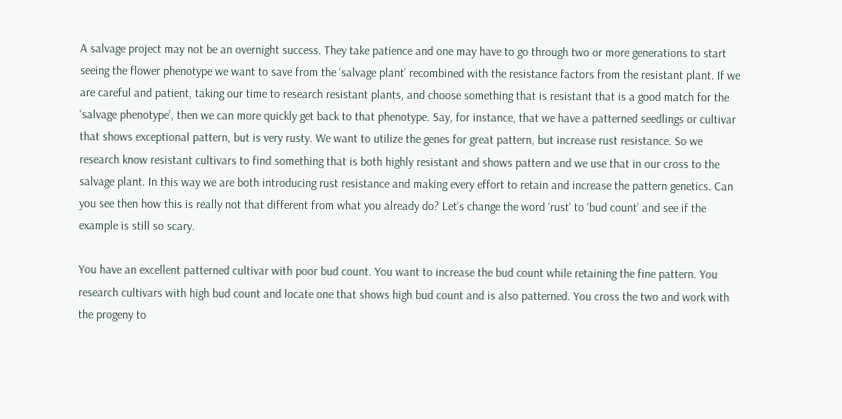A salvage project may not be an overnight success. They take patience and one may have to go through two or more generations to start seeing the flower phenotype we want to save from the ‘salvage plant’ recombined with the resistance factors from the resistant plant. If we are careful and patient, taking our time to research resistant plants, and choose something that is resistant that is a good match for the ‘salvage phenotype’, then we can more quickly get back to that phenotype. Say, for instance, that we have a patterned seedlings or cultivar that shows exceptional pattern, but is very rusty. We want to utilize the genes for great pattern, but increase rust resistance. So we research know resistant cultivars to find something that is both highly resistant and shows pattern and we use that in our cross to the salvage plant. In this way we are both introducing rust resistance and making every effort to retain and increase the pattern genetics. Can you see then how this is really not that different from what you already do? Let’s change the word ‘rust’ to ‘bud count’ and see if the example is still so scary.

You have an excellent patterned cultivar with poor bud count. You want to increase the bud count while retaining the fine pattern. You research cultivars with high bud count and locate one that shows high bud count and is also patterned. You cross the two and work with the progeny to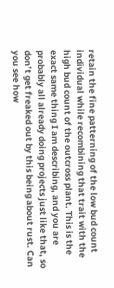retain the fine patterning of the low bud count individual while recombining that trait with the high bud count of the outcross plant. This is the exact same thing I am describing, and you are probably all already doing projects just like that, so don’t get freaked out by this being about rust. Can you see how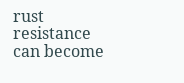rust resistance can become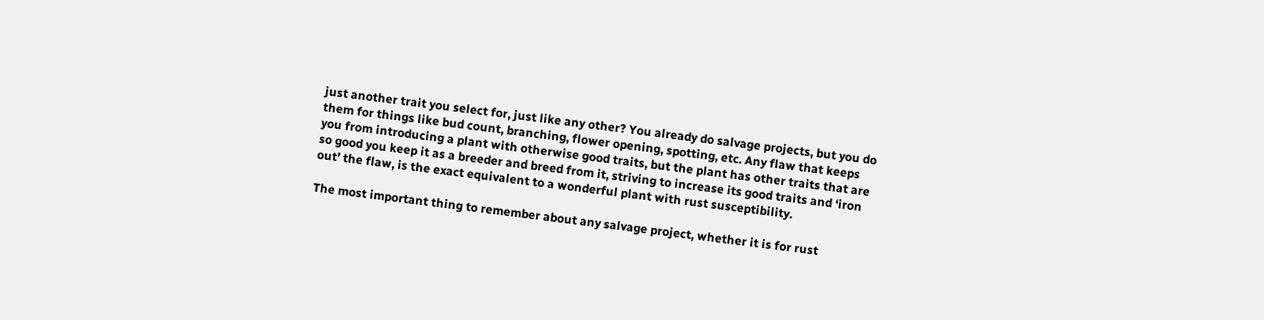just another trait you select for, just like any other? You already do salvage projects, but you do them for things like bud count, branching, flower opening, spotting, etc. Any flaw that keeps you from introducing a plant with otherwise good traits, but the plant has other traits that are so good you keep it as a breeder and breed from it, striving to increase its good traits and ‘iron out’ the flaw, is the exact equivalent to a wonderful plant with rust susceptibility.

The most important thing to remember about any salvage project, whether it is for rust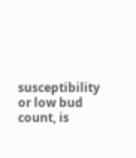susceptibility or low bud count, is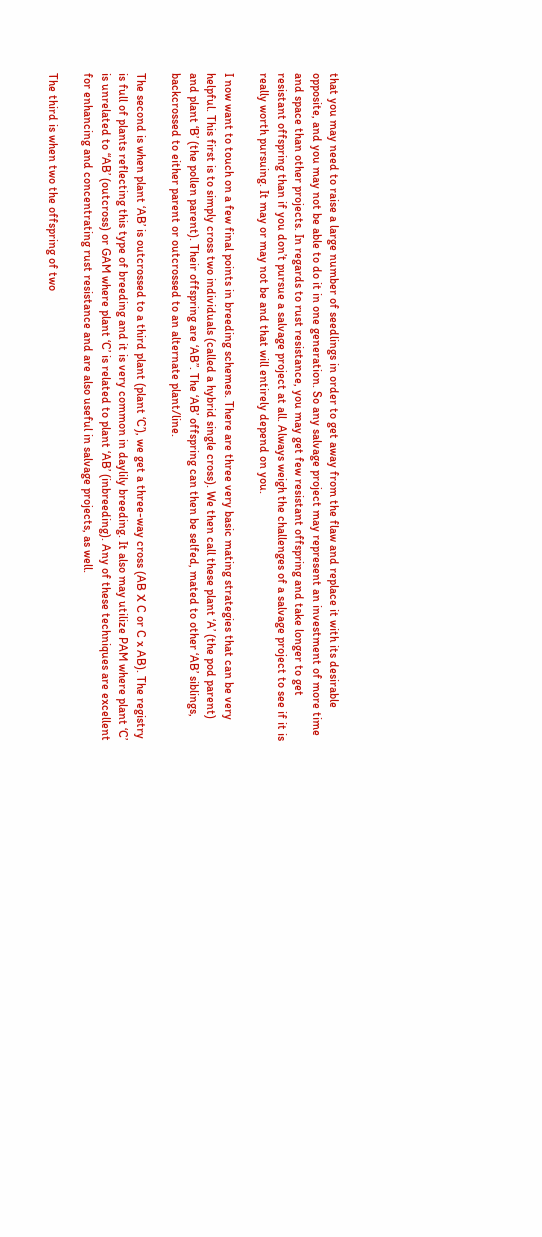that you may need to raise a large number of seedlings in order to get away from the flaw and replace it with its desirable opposite, and you may not be able to do it in one generation. So any salvage project may represent an investment of more time and space than other projects. In regards to rust resistance, you may get few resistant offspring and take longer to get resistant offspring than if you don’t pursue a salvage project at all. Always weigh the challenges of a salvage project to see if it is really worth pursuing. It may or may not be and that will entirely depend on you.

I now want to touch on a few final points in breeding schemes. There are three very basic mating strategies that can be very helpful. This first is to simply cross two individuals (called a hybrid single cross). We then call these plant ‘A’ (the pod parent) and plant ‘B’ (the pollen parent). Their offspring are ‘AB”. The ‘AB’ offspring can then be selfed, mated to other ‘AB’ siblings, backcrossed to either parent or outcrossed to an alternate plant/line.

The second is when plant ‘AB’ is outcrossed to a third plant (plant ‘C’), we get a three-way cross (AB X C or C x AB). The registry is full of plants reflecting this type of breeding and it is very common in daylily breeding. It also may utilize PAM where plant ‘C’ is unrelated to “AB’ (outcross) or GAM where plant ‘C’ is related to plant ‘AB’ (inbreeding). Any of these techniques are excellent for enhancing and concentrating rust resistance and are also useful in salvage projects, as well.

The third is when two the offspring of two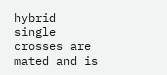hybrid single crosses are mated and is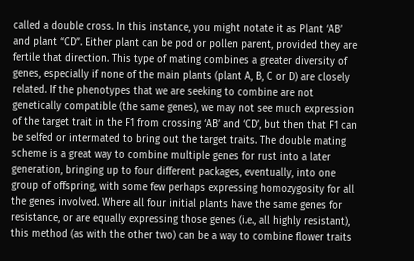called a double cross. In this instance, you might notate it as Plant ‘AB’ and plant “CD”. Either plant can be pod or pollen parent, provided they are fertile that direction. This type of mating combines a greater diversity of genes, especially if none of the main plants (plant A, B, C or D) are closely related. If the phenotypes that we are seeking to combine are not genetically compatible (the same genes), we may not see much expression of the target trait in the F1 from crossing ‘AB’ and ‘CD’, but then that F1 can be selfed or intermated to bring out the target traits. The double mating scheme is a great way to combine multiple genes for rust into a later generation, bringing up to four different packages, eventually, into one group of offspring, with some few perhaps expressing homozygosity for all the genes involved. Where all four initial plants have the same genes for resistance, or are equally expressing those genes (i.e., all highly resistant), this method (as with the other two) can be a way to combine flower traits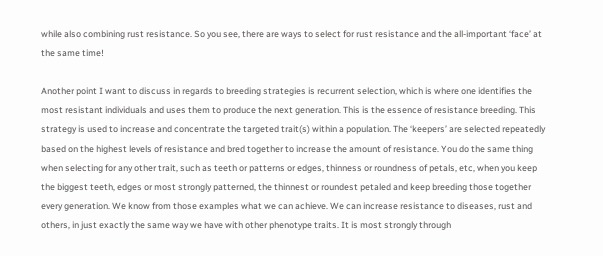while also combining rust resistance. So you see, there are ways to select for rust resistance and the all-important ‘face’ at the same time!

Another point I want to discuss in regards to breeding strategies is recurrent selection, which is where one identifies the most resistant individuals and uses them to produce the next generation. This is the essence of resistance breeding. This strategy is used to increase and concentrate the targeted trait(s) within a population. The ‘keepers’ are selected repeatedly based on the highest levels of resistance and bred together to increase the amount of resistance. You do the same thing when selecting for any other trait, such as teeth or patterns or edges, thinness or roundness of petals, etc, when you keep the biggest teeth, edges or most strongly patterned, the thinnest or roundest petaled and keep breeding those together every generation. We know from those examples what we can achieve. We can increase resistance to diseases, rust and others, in just exactly the same way we have with other phenotype traits. It is most strongly through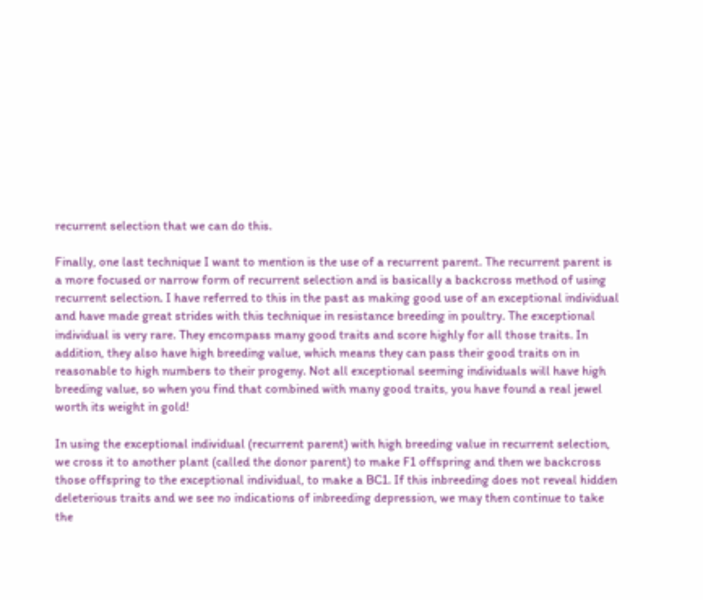recurrent selection that we can do this.

Finally, one last technique I want to mention is the use of a recurrent parent. The recurrent parent is a more focused or narrow form of recurrent selection and is basically a backcross method of using recurrent selection. I have referred to this in the past as making good use of an exceptional individual and have made great strides with this technique in resistance breeding in poultry. The exceptional individual is very rare. They encompass many good traits and score highly for all those traits. In addition, they also have high breeding value, which means they can pass their good traits on in reasonable to high numbers to their progeny. Not all exceptional seeming individuals will have high breeding value, so when you find that combined with many good traits, you have found a real jewel worth its weight in gold!

In using the exceptional individual (recurrent parent) with high breeding value in recurrent selection, we cross it to another plant (called the donor parent) to make F1 offspring and then we backcross those offspring to the exceptional individual, to make a BC1. If this inbreeding does not reveal hidden deleterious traits and we see no indications of inbreeding depression, we may then continue to take the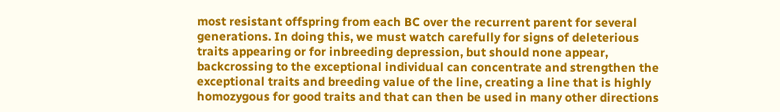most resistant offspring from each BC over the recurrent parent for several generations. In doing this, we must watch carefully for signs of deleterious traits appearing or for inbreeding depression, but should none appear, backcrossing to the exceptional individual can concentrate and strengthen the exceptional traits and breeding value of the line, creating a line that is highly homozygous for good traits and that can then be used in many other directions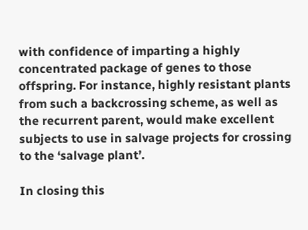with confidence of imparting a highly concentrated package of genes to those offspring. For instance, highly resistant plants from such a backcrossing scheme, as well as the recurrent parent, would make excellent subjects to use in salvage projects for crossing to the ‘salvage plant’.

In closing this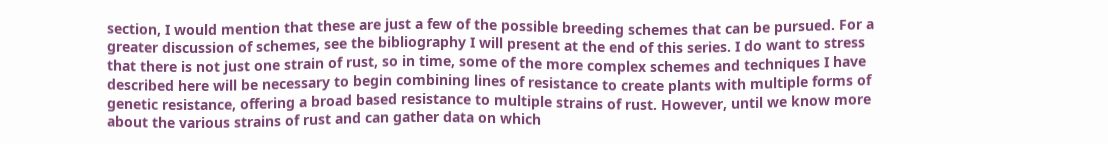section, I would mention that these are just a few of the possible breeding schemes that can be pursued. For a greater discussion of schemes, see the bibliography I will present at the end of this series. I do want to stress that there is not just one strain of rust, so in time, some of the more complex schemes and techniques I have described here will be necessary to begin combining lines of resistance to create plants with multiple forms of genetic resistance, offering a broad based resistance to multiple strains of rust. However, until we know more about the various strains of rust and can gather data on which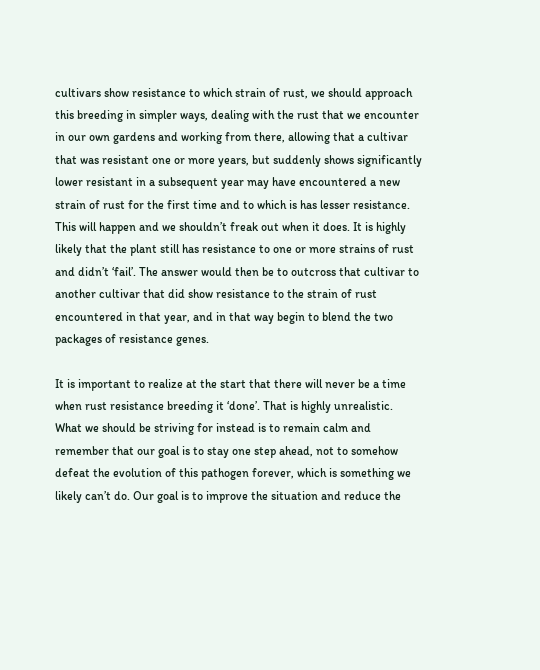cultivars show resistance to which strain of rust, we should approach this breeding in simpler ways, dealing with the rust that we encounter in our own gardens and working from there, allowing that a cultivar that was resistant one or more years, but suddenly shows significantly lower resistant in a subsequent year may have encountered a new strain of rust for the first time and to which is has lesser resistance. This will happen and we shouldn’t freak out when it does. It is highly likely that the plant still has resistance to one or more strains of rust and didn’t ‘fail’. The answer would then be to outcross that cultivar to another cultivar that did show resistance to the strain of rust encountered in that year, and in that way begin to blend the two packages of resistance genes.

It is important to realize at the start that there will never be a time when rust resistance breeding it ‘done’. That is highly unrealistic. What we should be striving for instead is to remain calm and remember that our goal is to stay one step ahead, not to somehow defeat the evolution of this pathogen forever, which is something we likely can’t do. Our goal is to improve the situation and reduce the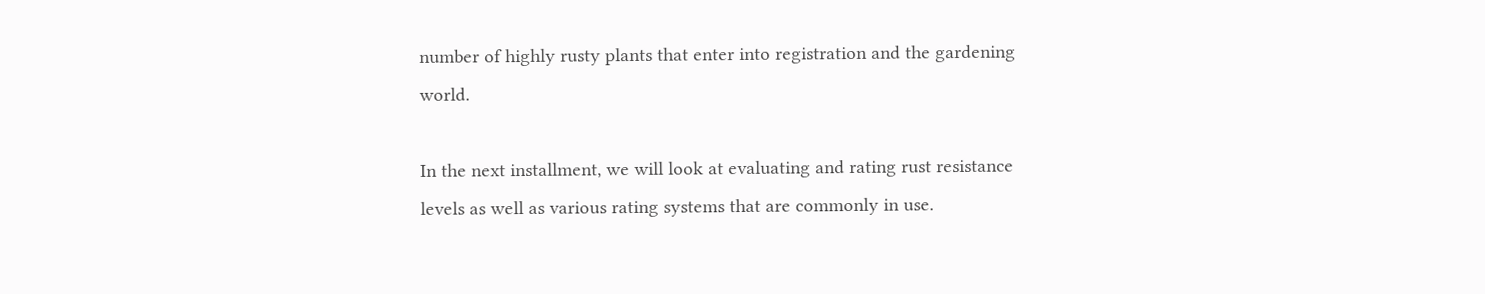number of highly rusty plants that enter into registration and the gardening world.

In the next installment, we will look at evaluating and rating rust resistance levels as well as various rating systems that are commonly in use.